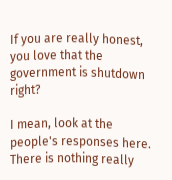If you are really honest, you love that the government is shutdown right?

I mean, look at the people's responses here. There is nothing really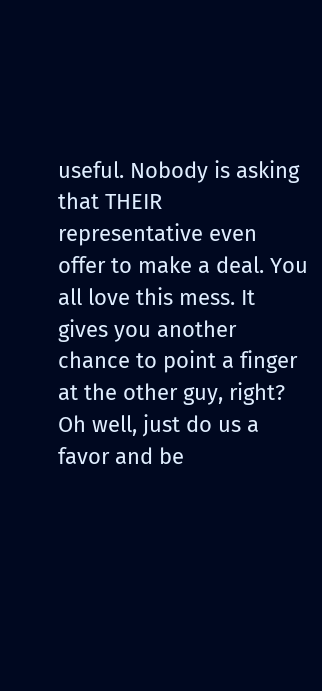useful. Nobody is asking that THEIR representative even offer to make a deal. You all love this mess. It gives you another chance to point a finger at the other guy, right? Oh well, just do us a favor and be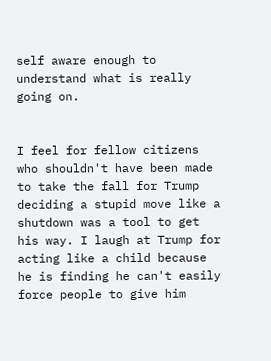self aware enough to understand what is really going on.


I feel for fellow citizens who shouldn't have been made to take the fall for Trump deciding a stupid move like a shutdown was a tool to get his way. I laugh at Trump for acting like a child because he is finding he can't easily force people to give him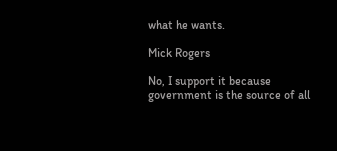what he wants.

Mick Rogers

No, I support it because government is the source of all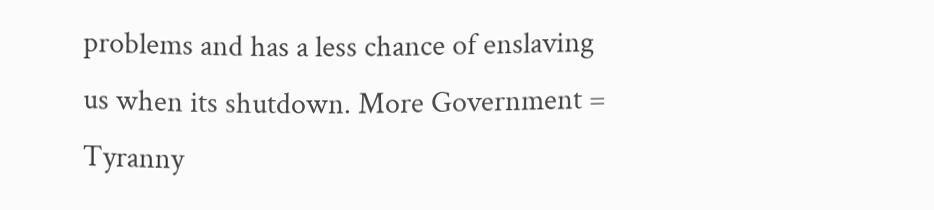problems and has a less chance of enslaving us when its shutdown. More Government = Tyranny